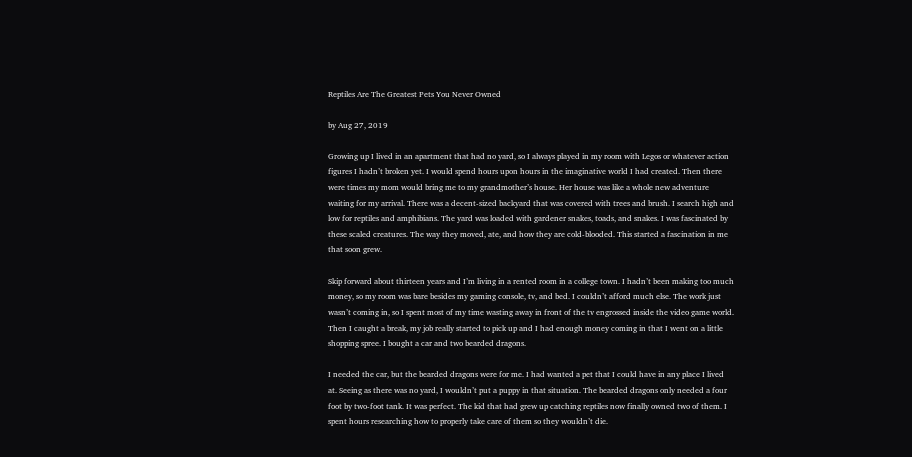Reptiles Are The Greatest Pets You Never Owned

by Aug 27, 2019

Growing up I lived in an apartment that had no yard, so I always played in my room with Legos or whatever action figures I hadn’t broken yet. I would spend hours upon hours in the imaginative world I had created. Then there were times my mom would bring me to my grandmother’s house. Her house was like a whole new adventure waiting for my arrival. There was a decent-sized backyard that was covered with trees and brush. I search high and low for reptiles and amphibians. The yard was loaded with gardener snakes, toads, and snakes. I was fascinated by these scaled creatures. The way they moved, ate, and how they are cold-blooded. This started a fascination in me that soon grew.

Skip forward about thirteen years and I’m living in a rented room in a college town. I hadn’t been making too much money, so my room was bare besides my gaming console, tv, and bed. I couldn’t afford much else. The work just wasn’t coming in, so I spent most of my time wasting away in front of the tv engrossed inside the video game world. Then I caught a break, my job really started to pick up and I had enough money coming in that I went on a little shopping spree. I bought a car and two bearded dragons.

I needed the car, but the bearded dragons were for me. I had wanted a pet that I could have in any place I lived at. Seeing as there was no yard, I wouldn’t put a puppy in that situation. The bearded dragons only needed a four foot by two-foot tank. It was perfect. The kid that had grew up catching reptiles now finally owned two of them. I spent hours researching how to properly take care of them so they wouldn’t die.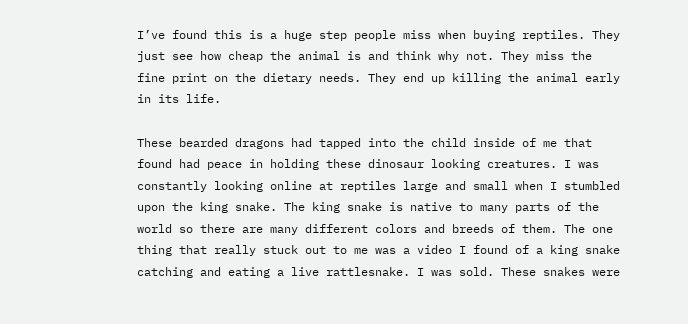I’ve found this is a huge step people miss when buying reptiles. They just see how cheap the animal is and think why not. They miss the fine print on the dietary needs. They end up killing the animal early in its life.

These bearded dragons had tapped into the child inside of me that found had peace in holding these dinosaur looking creatures. I was constantly looking online at reptiles large and small when I stumbled upon the king snake. The king snake is native to many parts of the world so there are many different colors and breeds of them. The one thing that really stuck out to me was a video I found of a king snake catching and eating a live rattlesnake. I was sold. These snakes were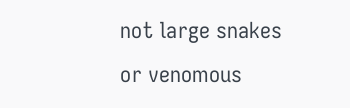not large snakes or venomous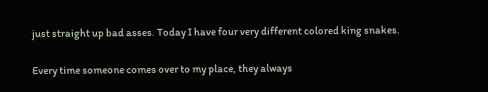just straight up bad asses. Today I have four very different colored king snakes.

Every time someone comes over to my place, they always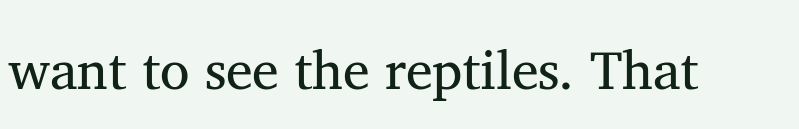want to see the reptiles. That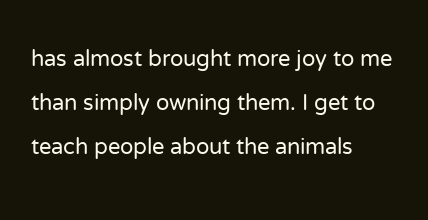has almost brought more joy to me than simply owning them. I get to teach people about the animals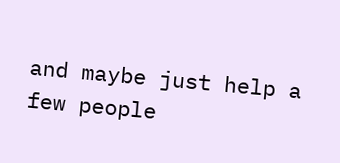and maybe just help a few people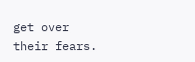get over their fears.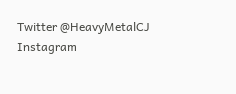Twitter @HeavyMetalCJ
Instagram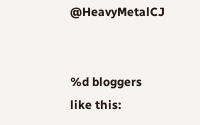@HeavyMetalCJ


%d bloggers like this: